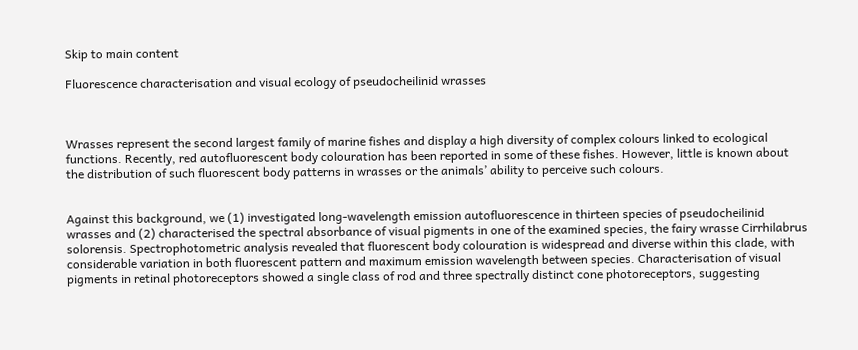Skip to main content

Fluorescence characterisation and visual ecology of pseudocheilinid wrasses



Wrasses represent the second largest family of marine fishes and display a high diversity of complex colours linked to ecological functions. Recently, red autofluorescent body colouration has been reported in some of these fishes. However, little is known about the distribution of such fluorescent body patterns in wrasses or the animals’ ability to perceive such colours.


Against this background, we (1) investigated long-wavelength emission autofluorescence in thirteen species of pseudocheilinid wrasses and (2) characterised the spectral absorbance of visual pigments in one of the examined species, the fairy wrasse Cirrhilabrus solorensis. Spectrophotometric analysis revealed that fluorescent body colouration is widespread and diverse within this clade, with considerable variation in both fluorescent pattern and maximum emission wavelength between species. Characterisation of visual pigments in retinal photoreceptors showed a single class of rod and three spectrally distinct cone photoreceptors, suggesting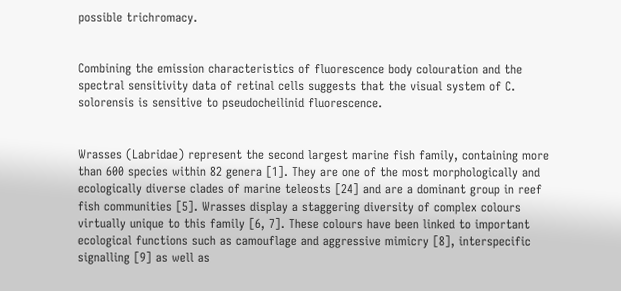possible trichromacy.


Combining the emission characteristics of fluorescence body colouration and the spectral sensitivity data of retinal cells suggests that the visual system of C. solorensis is sensitive to pseudocheilinid fluorescence.


Wrasses (Labridae) represent the second largest marine fish family, containing more than 600 species within 82 genera [1]. They are one of the most morphologically and ecologically diverse clades of marine teleosts [24] and are a dominant group in reef fish communities [5]. Wrasses display a staggering diversity of complex colours virtually unique to this family [6, 7]. These colours have been linked to important ecological functions such as camouflage and aggressive mimicry [8], interspecific signalling [9] as well as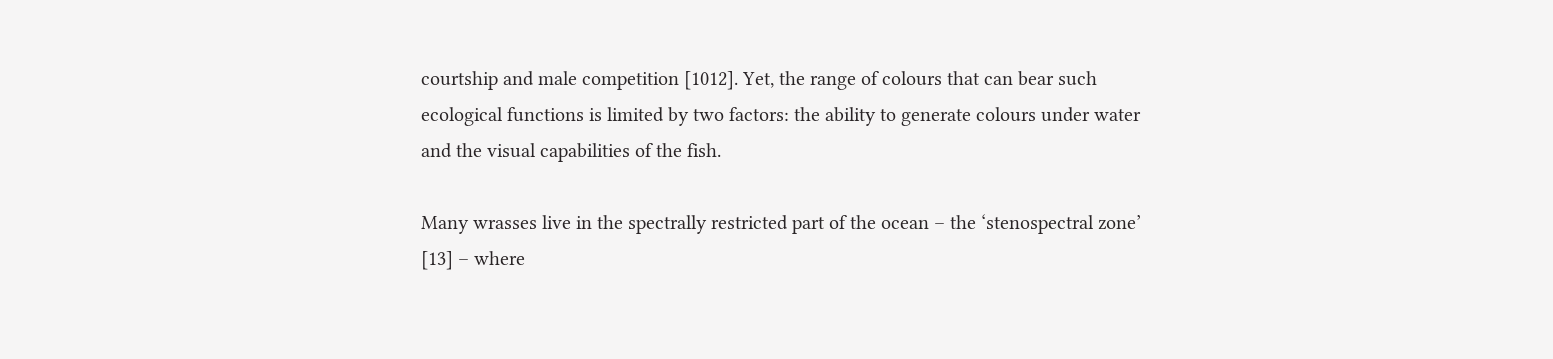courtship and male competition [1012]. Yet, the range of colours that can bear such ecological functions is limited by two factors: the ability to generate colours under water and the visual capabilities of the fish.

Many wrasses live in the spectrally restricted part of the ocean – the ‘stenospectral zone’ [13] – where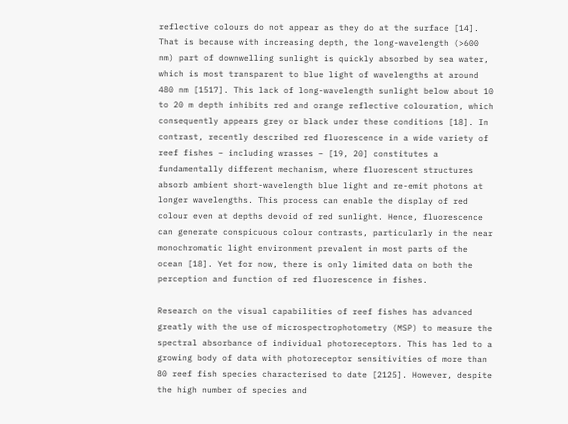reflective colours do not appear as they do at the surface [14]. That is because with increasing depth, the long-wavelength (>600 nm) part of downwelling sunlight is quickly absorbed by sea water, which is most transparent to blue light of wavelengths at around 480 nm [1517]. This lack of long-wavelength sunlight below about 10 to 20 m depth inhibits red and orange reflective colouration, which consequently appears grey or black under these conditions [18]. In contrast, recently described red fluorescence in a wide variety of reef fishes – including wrasses – [19, 20] constitutes a fundamentally different mechanism, where fluorescent structures absorb ambient short-wavelength blue light and re-emit photons at longer wavelengths. This process can enable the display of red colour even at depths devoid of red sunlight. Hence, fluorescence can generate conspicuous colour contrasts, particularly in the near monochromatic light environment prevalent in most parts of the ocean [18]. Yet for now, there is only limited data on both the perception and function of red fluorescence in fishes.

Research on the visual capabilities of reef fishes has advanced greatly with the use of microspectrophotometry (MSP) to measure the spectral absorbance of individual photoreceptors. This has led to a growing body of data with photoreceptor sensitivities of more than 80 reef fish species characterised to date [2125]. However, despite the high number of species and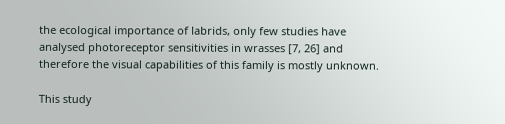the ecological importance of labrids, only few studies have analysed photoreceptor sensitivities in wrasses [7, 26] and therefore the visual capabilities of this family is mostly unknown.

This study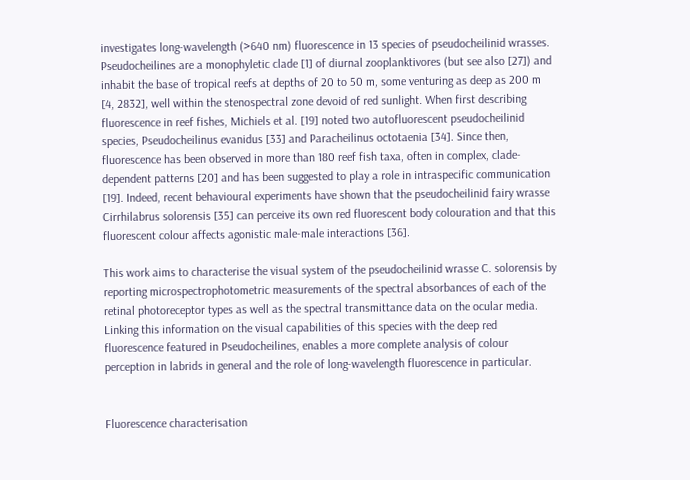investigates long-wavelength (>640 nm) fluorescence in 13 species of pseudocheilinid wrasses. Pseudocheilines are a monophyletic clade [1] of diurnal zooplanktivores (but see also [27]) and inhabit the base of tropical reefs at depths of 20 to 50 m, some venturing as deep as 200 m [4, 2832], well within the stenospectral zone devoid of red sunlight. When first describing fluorescence in reef fishes, Michiels et al. [19] noted two autofluorescent pseudocheilinid species, Pseudocheilinus evanidus [33] and Paracheilinus octotaenia [34]. Since then, fluorescence has been observed in more than 180 reef fish taxa, often in complex, clade-dependent patterns [20] and has been suggested to play a role in intraspecific communication [19]. Indeed, recent behavioural experiments have shown that the pseudocheilinid fairy wrasse Cirrhilabrus solorensis [35] can perceive its own red fluorescent body colouration and that this fluorescent colour affects agonistic male-male interactions [36].

This work aims to characterise the visual system of the pseudocheilinid wrasse C. solorensis by reporting microspectrophotometric measurements of the spectral absorbances of each of the retinal photoreceptor types as well as the spectral transmittance data on the ocular media. Linking this information on the visual capabilities of this species with the deep red fluorescence featured in Pseudocheilines, enables a more complete analysis of colour perception in labrids in general and the role of long-wavelength fluorescence in particular.


Fluorescence characterisation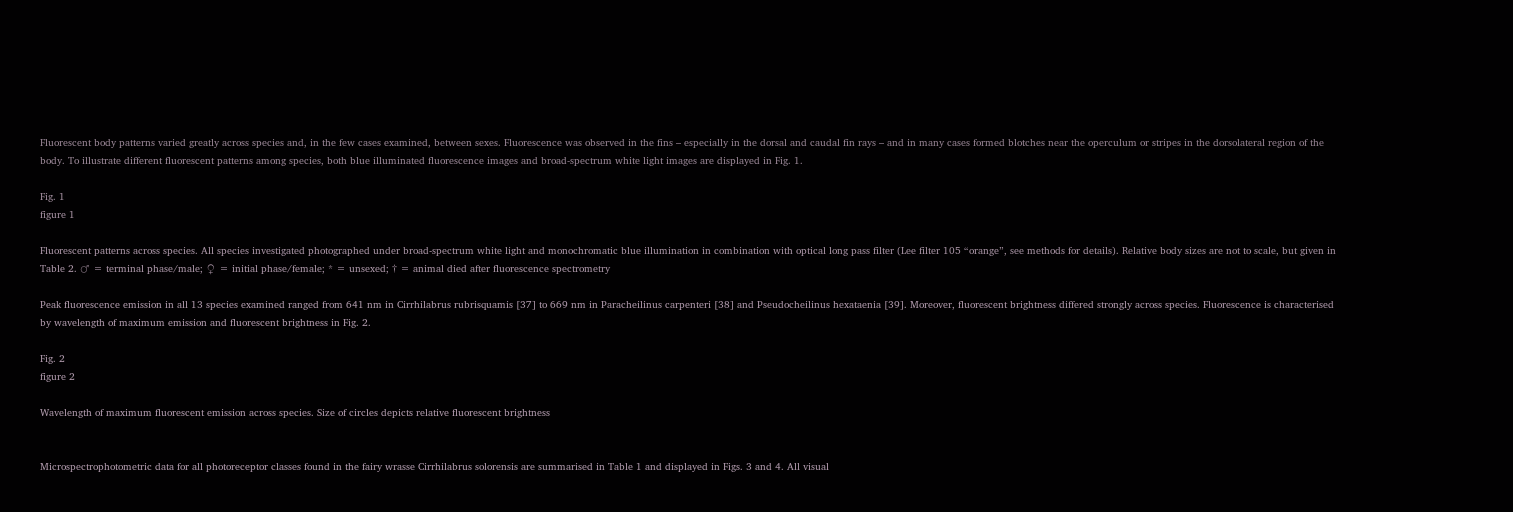Fluorescent body patterns varied greatly across species and, in the few cases examined, between sexes. Fluorescence was observed in the fins – especially in the dorsal and caudal fin rays – and in many cases formed blotches near the operculum or stripes in the dorsolateral region of the body. To illustrate different fluorescent patterns among species, both blue illuminated fluorescence images and broad-spectrum white light images are displayed in Fig. 1.

Fig. 1
figure 1

Fluorescent patterns across species. All species investigated photographed under broad-spectrum white light and monochromatic blue illumination in combination with optical long pass filter (Lee filter 105 “orange”, see methods for details). Relative body sizes are not to scale, but given in Table 2. ♂ = terminal phase/male; ♀ = initial phase/female; * = unsexed; † = animal died after fluorescence spectrometry

Peak fluorescence emission in all 13 species examined ranged from 641 nm in Cirrhilabrus rubrisquamis [37] to 669 nm in Paracheilinus carpenteri [38] and Pseudocheilinus hexataenia [39]. Moreover, fluorescent brightness differed strongly across species. Fluorescence is characterised by wavelength of maximum emission and fluorescent brightness in Fig. 2.

Fig. 2
figure 2

Wavelength of maximum fluorescent emission across species. Size of circles depicts relative fluorescent brightness


Microspectrophotometric data for all photoreceptor classes found in the fairy wrasse Cirrhilabrus solorensis are summarised in Table 1 and displayed in Figs. 3 and 4. All visual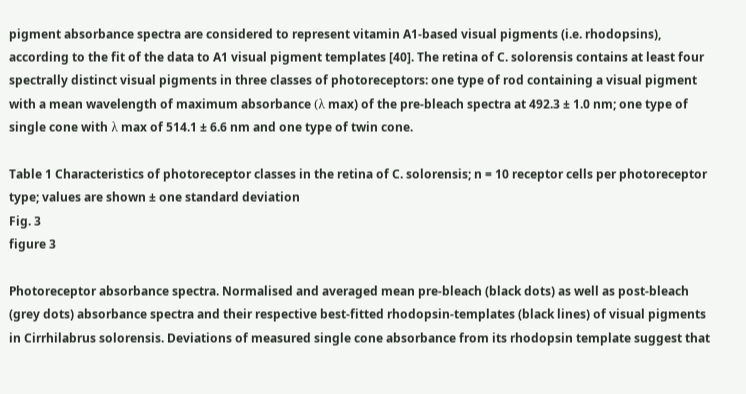pigment absorbance spectra are considered to represent vitamin A1-based visual pigments (i.e. rhodopsins), according to the fit of the data to A1 visual pigment templates [40]. The retina of C. solorensis contains at least four spectrally distinct visual pigments in three classes of photoreceptors: one type of rod containing a visual pigment with a mean wavelength of maximum absorbance (λ max) of the pre-bleach spectra at 492.3 ± 1.0 nm; one type of single cone with λ max of 514.1 ± 6.6 nm and one type of twin cone.

Table 1 Characteristics of photoreceptor classes in the retina of C. solorensis; n = 10 receptor cells per photoreceptor type; values are shown ± one standard deviation
Fig. 3
figure 3

Photoreceptor absorbance spectra. Normalised and averaged mean pre-bleach (black dots) as well as post-bleach (grey dots) absorbance spectra and their respective best-fitted rhodopsin-templates (black lines) of visual pigments in Cirrhilabrus solorensis. Deviations of measured single cone absorbance from its rhodopsin template suggest that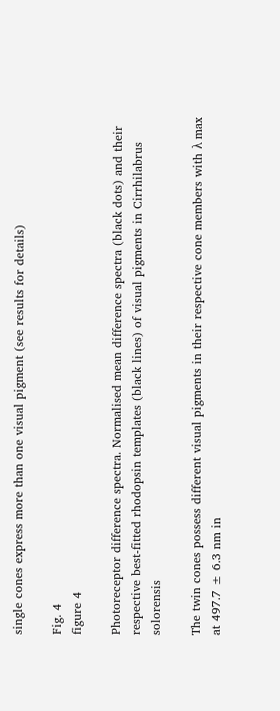single cones express more than one visual pigment (see results for details)

Fig. 4
figure 4

Photoreceptor difference spectra. Normalised mean difference spectra (black dots) and their respective best-fitted rhodopsin templates (black lines) of visual pigments in Cirrhilabrus solorensis

The twin cones possess different visual pigments in their respective cone members with λ max at 497.7 ± 6.3 nm in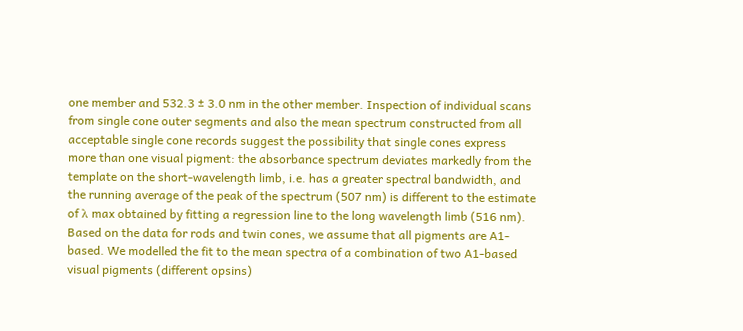one member and 532.3 ± 3.0 nm in the other member. Inspection of individual scans from single cone outer segments and also the mean spectrum constructed from all acceptable single cone records suggest the possibility that single cones express more than one visual pigment: the absorbance spectrum deviates markedly from the template on the short-wavelength limb, i.e. has a greater spectral bandwidth, and the running average of the peak of the spectrum (507 nm) is different to the estimate of λ max obtained by fitting a regression line to the long wavelength limb (516 nm). Based on the data for rods and twin cones, we assume that all pigments are A1-based. We modelled the fit to the mean spectra of a combination of two A1-based visual pigments (different opsins)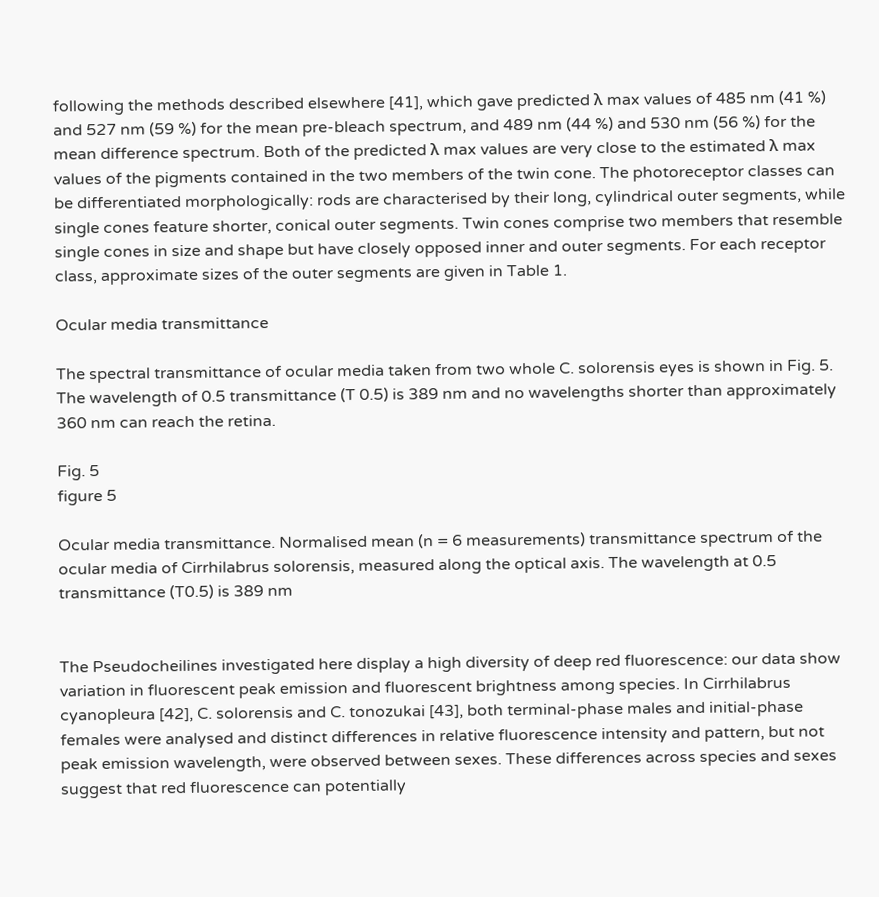following the methods described elsewhere [41], which gave predicted λ max values of 485 nm (41 %) and 527 nm (59 %) for the mean pre-bleach spectrum, and 489 nm (44 %) and 530 nm (56 %) for the mean difference spectrum. Both of the predicted λ max values are very close to the estimated λ max values of the pigments contained in the two members of the twin cone. The photoreceptor classes can be differentiated morphologically: rods are characterised by their long, cylindrical outer segments, while single cones feature shorter, conical outer segments. Twin cones comprise two members that resemble single cones in size and shape but have closely opposed inner and outer segments. For each receptor class, approximate sizes of the outer segments are given in Table 1.

Ocular media transmittance

The spectral transmittance of ocular media taken from two whole C. solorensis eyes is shown in Fig. 5. The wavelength of 0.5 transmittance (T 0.5) is 389 nm and no wavelengths shorter than approximately 360 nm can reach the retina.

Fig. 5
figure 5

Ocular media transmittance. Normalised mean (n = 6 measurements) transmittance spectrum of the ocular media of Cirrhilabrus solorensis, measured along the optical axis. The wavelength at 0.5 transmittance (T0.5) is 389 nm


The Pseudocheilines investigated here display a high diversity of deep red fluorescence: our data show variation in fluorescent peak emission and fluorescent brightness among species. In Cirrhilabrus cyanopleura [42], C. solorensis and C. tonozukai [43], both terminal-phase males and initial-phase females were analysed and distinct differences in relative fluorescence intensity and pattern, but not peak emission wavelength, were observed between sexes. These differences across species and sexes suggest that red fluorescence can potentially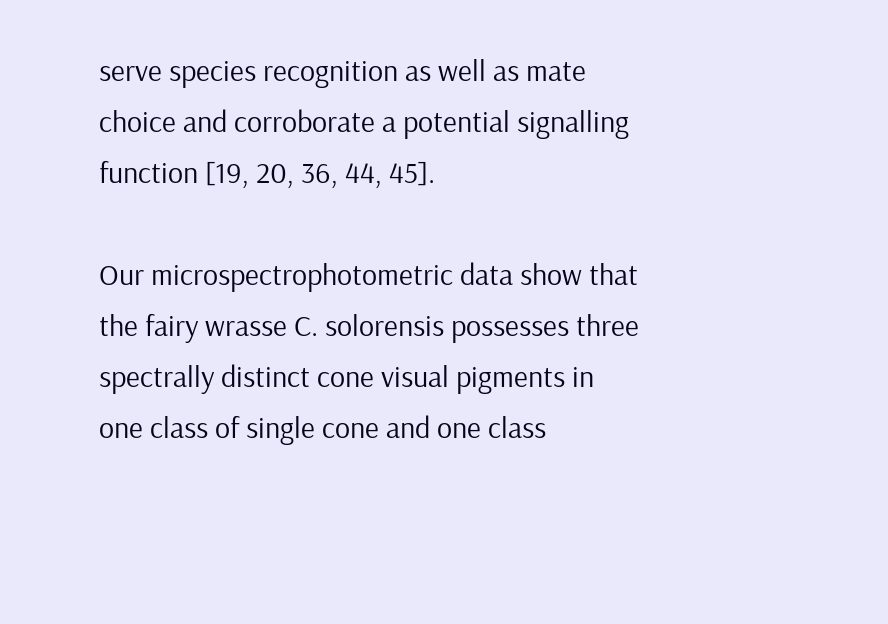serve species recognition as well as mate choice and corroborate a potential signalling function [19, 20, 36, 44, 45].

Our microspectrophotometric data show that the fairy wrasse C. solorensis possesses three spectrally distinct cone visual pigments in one class of single cone and one class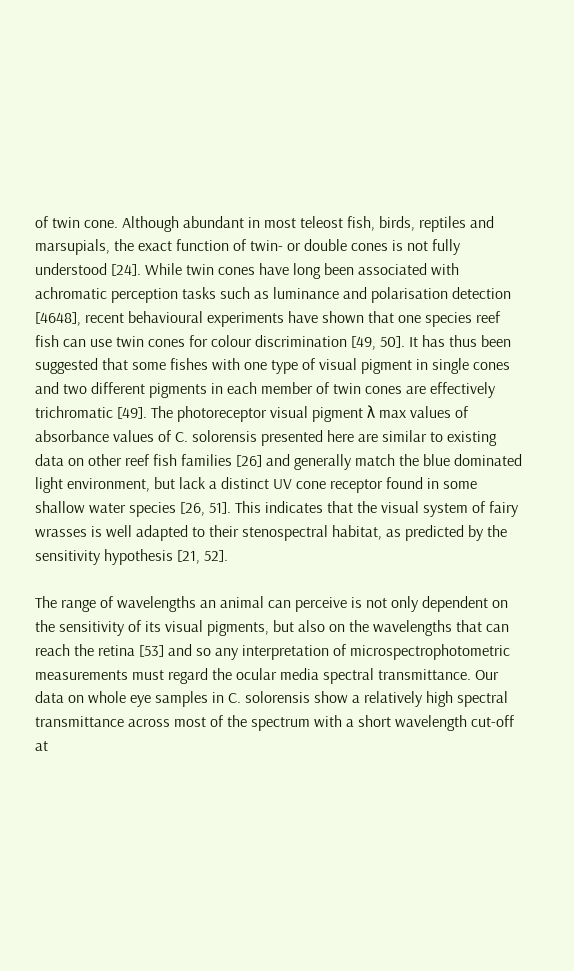of twin cone. Although abundant in most teleost fish, birds, reptiles and marsupials, the exact function of twin- or double cones is not fully understood [24]. While twin cones have long been associated with achromatic perception tasks such as luminance and polarisation detection [4648], recent behavioural experiments have shown that one species reef fish can use twin cones for colour discrimination [49, 50]. It has thus been suggested that some fishes with one type of visual pigment in single cones and two different pigments in each member of twin cones are effectively trichromatic [49]. The photoreceptor visual pigment λ max values of absorbance values of C. solorensis presented here are similar to existing data on other reef fish families [26] and generally match the blue dominated light environment, but lack a distinct UV cone receptor found in some shallow water species [26, 51]. This indicates that the visual system of fairy wrasses is well adapted to their stenospectral habitat, as predicted by the sensitivity hypothesis [21, 52].

The range of wavelengths an animal can perceive is not only dependent on the sensitivity of its visual pigments, but also on the wavelengths that can reach the retina [53] and so any interpretation of microspectrophotometric measurements must regard the ocular media spectral transmittance. Our data on whole eye samples in C. solorensis show a relatively high spectral transmittance across most of the spectrum with a short wavelength cut-off at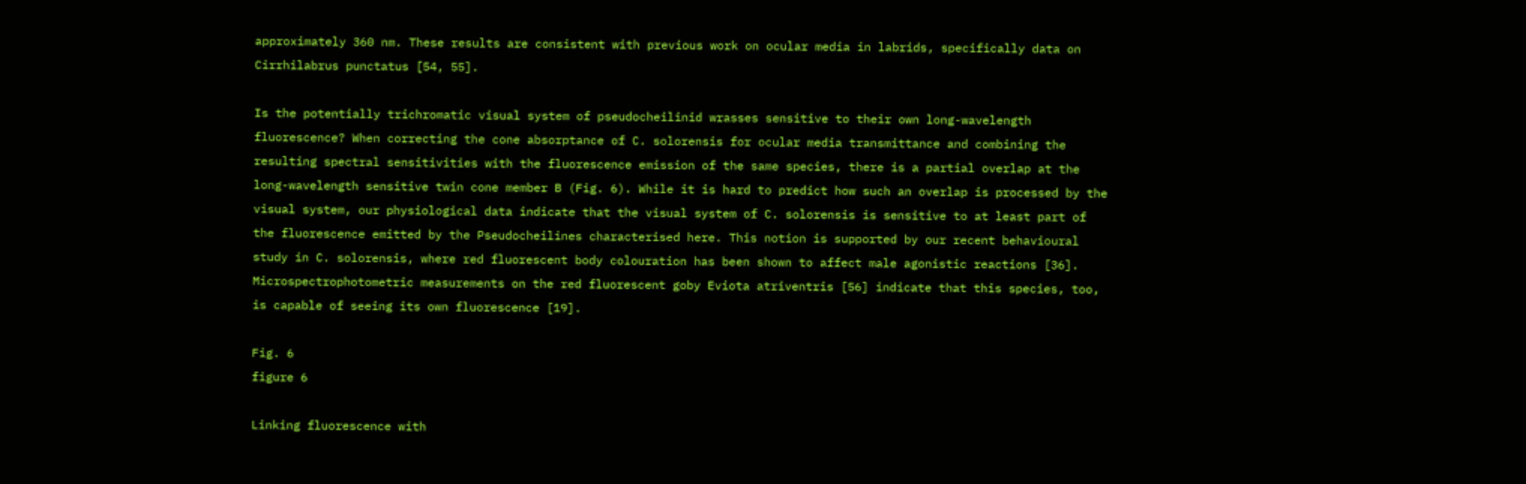approximately 360 nm. These results are consistent with previous work on ocular media in labrids, specifically data on Cirrhilabrus punctatus [54, 55].

Is the potentially trichromatic visual system of pseudocheilinid wrasses sensitive to their own long-wavelength fluorescence? When correcting the cone absorptance of C. solorensis for ocular media transmittance and combining the resulting spectral sensitivities with the fluorescence emission of the same species, there is a partial overlap at the long-wavelength sensitive twin cone member B (Fig. 6). While it is hard to predict how such an overlap is processed by the visual system, our physiological data indicate that the visual system of C. solorensis is sensitive to at least part of the fluorescence emitted by the Pseudocheilines characterised here. This notion is supported by our recent behavioural study in C. solorensis, where red fluorescent body colouration has been shown to affect male agonistic reactions [36]. Microspectrophotometric measurements on the red fluorescent goby Eviota atriventris [56] indicate that this species, too, is capable of seeing its own fluorescence [19].

Fig. 6
figure 6

Linking fluorescence with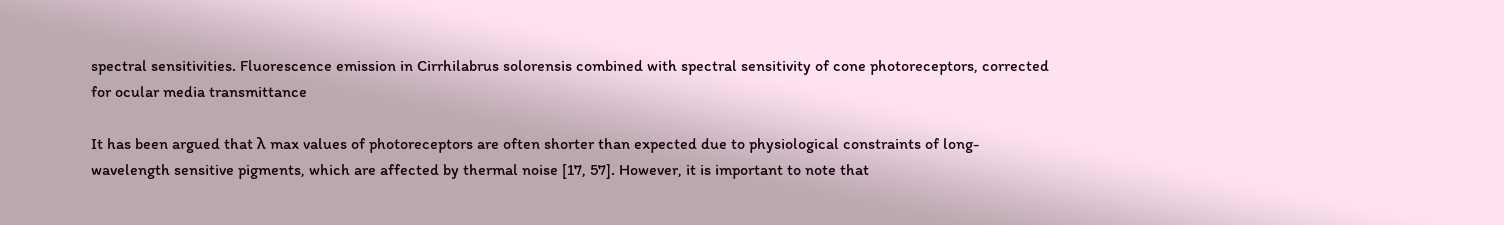spectral sensitivities. Fluorescence emission in Cirrhilabrus solorensis combined with spectral sensitivity of cone photoreceptors, corrected for ocular media transmittance

It has been argued that λ max values of photoreceptors are often shorter than expected due to physiological constraints of long-wavelength sensitive pigments, which are affected by thermal noise [17, 57]. However, it is important to note that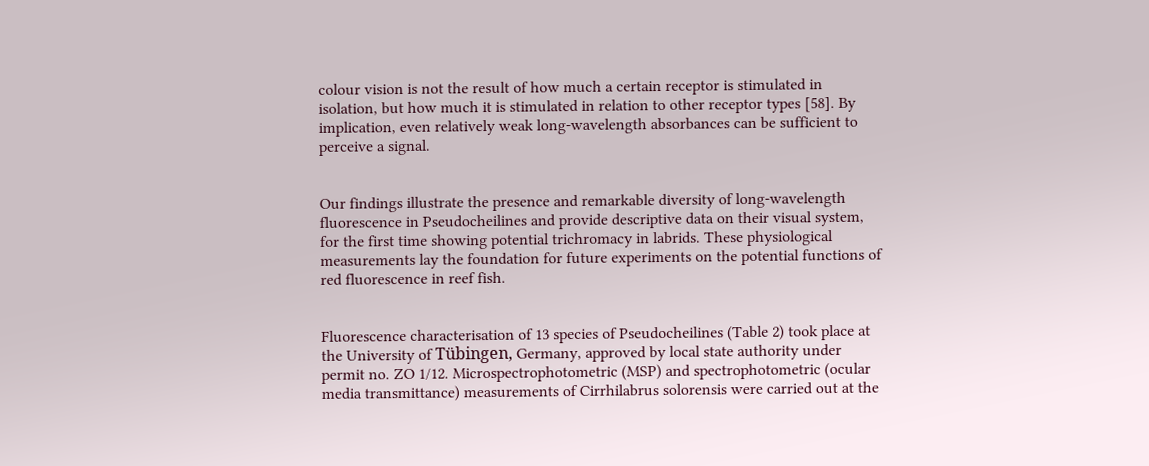colour vision is not the result of how much a certain receptor is stimulated in isolation, but how much it is stimulated in relation to other receptor types [58]. By implication, even relatively weak long-wavelength absorbances can be sufficient to perceive a signal.


Our findings illustrate the presence and remarkable diversity of long-wavelength fluorescence in Pseudocheilines and provide descriptive data on their visual system, for the first time showing potential trichromacy in labrids. These physiological measurements lay the foundation for future experiments on the potential functions of red fluorescence in reef fish.


Fluorescence characterisation of 13 species of Pseudocheilines (Table 2) took place at the University of Tübingen, Germany, approved by local state authority under permit no. ZO 1/12. Microspectrophotometric (MSP) and spectrophotometric (ocular media transmittance) measurements of Cirrhilabrus solorensis were carried out at the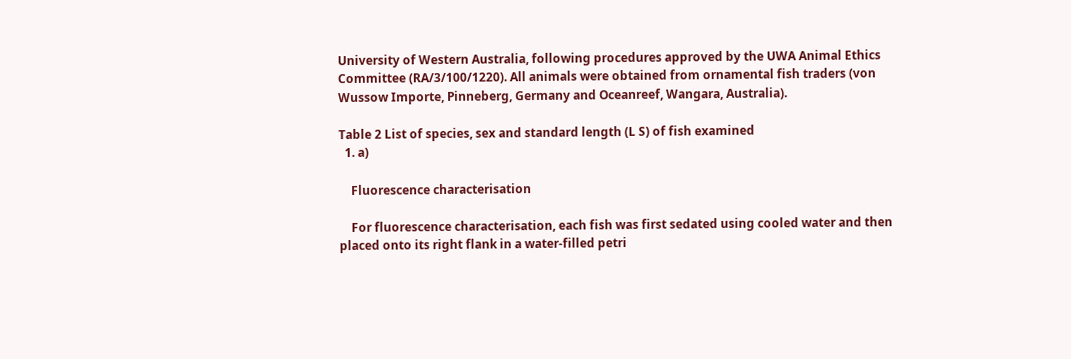University of Western Australia, following procedures approved by the UWA Animal Ethics Committee (RA/3/100/1220). All animals were obtained from ornamental fish traders (von Wussow Importe, Pinneberg, Germany and Oceanreef, Wangara, Australia).

Table 2 List of species, sex and standard length (L S) of fish examined
  1. a)

    Fluorescence characterisation

    For fluorescence characterisation, each fish was first sedated using cooled water and then placed onto its right flank in a water-filled petri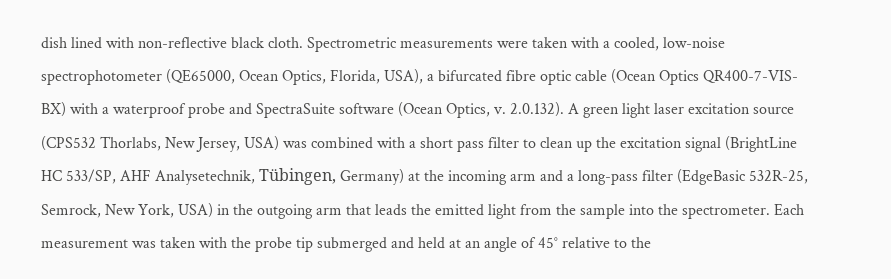dish lined with non-reflective black cloth. Spectrometric measurements were taken with a cooled, low-noise spectrophotometer (QE65000, Ocean Optics, Florida, USA), a bifurcated fibre optic cable (Ocean Optics QR400-7-VIS-BX) with a waterproof probe and SpectraSuite software (Ocean Optics, v. 2.0.132). A green light laser excitation source (CPS532 Thorlabs, New Jersey, USA) was combined with a short pass filter to clean up the excitation signal (BrightLine HC 533/SP, AHF Analysetechnik, Tübingen, Germany) at the incoming arm and a long-pass filter (EdgeBasic 532R-25, Semrock, New York, USA) in the outgoing arm that leads the emitted light from the sample into the spectrometer. Each measurement was taken with the probe tip submerged and held at an angle of 45° relative to the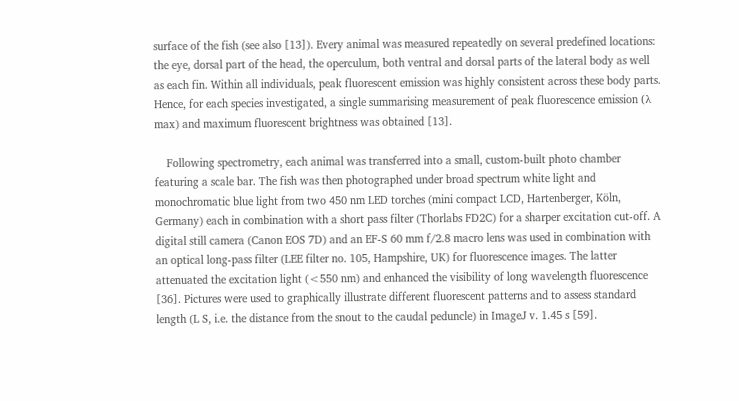surface of the fish (see also [13]). Every animal was measured repeatedly on several predefined locations: the eye, dorsal part of the head, the operculum, both ventral and dorsal parts of the lateral body as well as each fin. Within all individuals, peak fluorescent emission was highly consistent across these body parts. Hence, for each species investigated, a single summarising measurement of peak fluorescence emission (λ max) and maximum fluorescent brightness was obtained [13].

    Following spectrometry, each animal was transferred into a small, custom-built photo chamber featuring a scale bar. The fish was then photographed under broad spectrum white light and monochromatic blue light from two 450 nm LED torches (mini compact LCD, Hartenberger, Köln, Germany) each in combination with a short pass filter (Thorlabs FD2C) for a sharper excitation cut-off. A digital still camera (Canon EOS 7D) and an EF-S 60 mm f/2.8 macro lens was used in combination with an optical long-pass filter (LEE filter no. 105, Hampshire, UK) for fluorescence images. The latter attenuated the excitation light (<550 nm) and enhanced the visibility of long wavelength fluorescence [36]. Pictures were used to graphically illustrate different fluorescent patterns and to assess standard length (L S, i.e. the distance from the snout to the caudal peduncle) in ImageJ v. 1.45 s [59].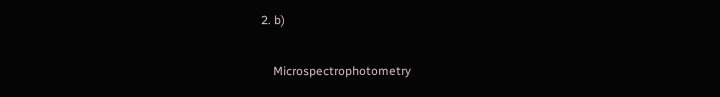2. b)

    Microspectrophotometry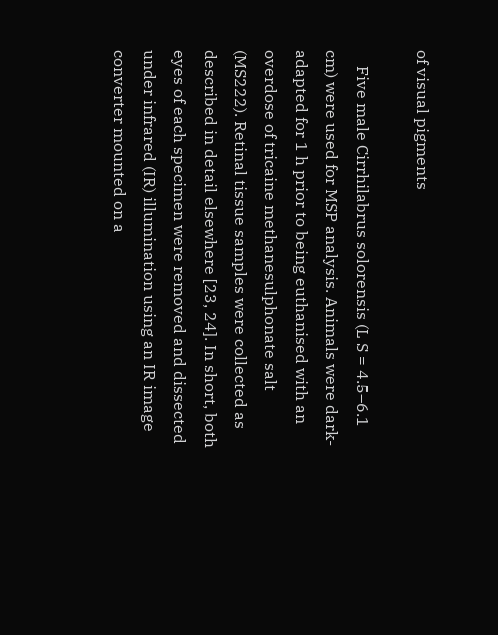of visual pigments

    Five male Cirrhilabrus solorensis (L S = 4.5–6.1 cm) were used for MSP analysis. Animals were dark-adapted for 1 h prior to being euthanised with an overdose of tricaine methanesulphonate salt (MS222). Retinal tissue samples were collected as described in detail elsewhere [23, 24]. In short, both eyes of each specimen were removed and dissected under infrared (IR) illumination using an IR image converter mounted on a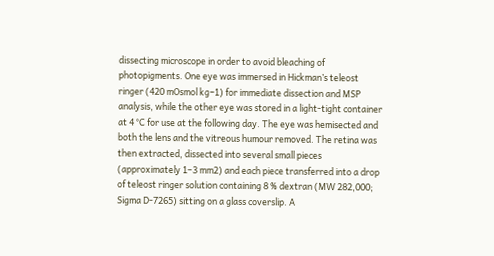dissecting microscope in order to avoid bleaching of photopigments. One eye was immersed in Hickman’s teleost ringer (420 mOsmol kg−1) for immediate dissection and MSP analysis, while the other eye was stored in a light-tight container at 4 °C for use at the following day. The eye was hemisected and both the lens and the vitreous humour removed. The retina was then extracted, dissected into several small pieces (approximately 1–3 mm2) and each piece transferred into a drop of teleost ringer solution containing 8 % dextran (MW 282,000; Sigma D-7265) sitting on a glass coverslip. A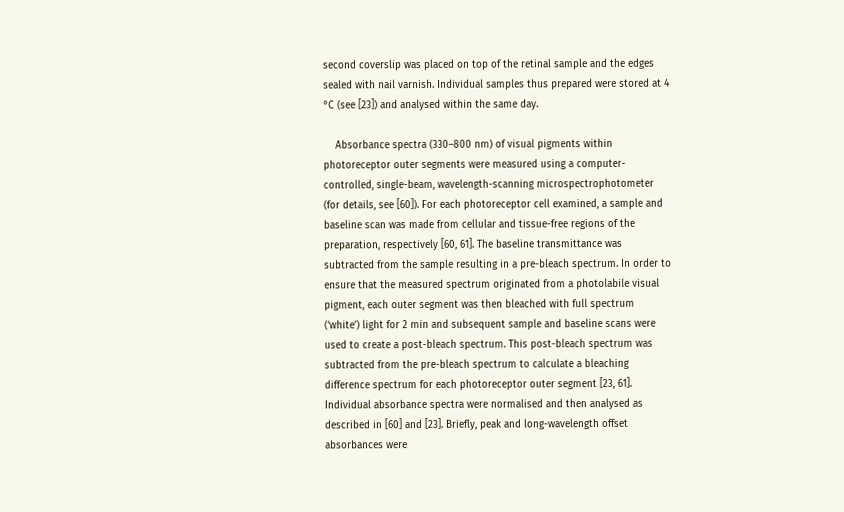second coverslip was placed on top of the retinal sample and the edges sealed with nail varnish. Individual samples thus prepared were stored at 4 °C (see [23]) and analysed within the same day.

    Absorbance spectra (330–800 nm) of visual pigments within photoreceptor outer segments were measured using a computer-controlled, single-beam, wavelength-scanning microspectrophotometer (for details, see [60]). For each photoreceptor cell examined, a sample and baseline scan was made from cellular and tissue-free regions of the preparation, respectively [60, 61]. The baseline transmittance was subtracted from the sample resulting in a pre-bleach spectrum. In order to ensure that the measured spectrum originated from a photolabile visual pigment, each outer segment was then bleached with full spectrum (‘white’) light for 2 min and subsequent sample and baseline scans were used to create a post-bleach spectrum. This post-bleach spectrum was subtracted from the pre-bleach spectrum to calculate a bleaching difference spectrum for each photoreceptor outer segment [23, 61]. Individual absorbance spectra were normalised and then analysed as described in [60] and [23]. Briefly, peak and long-wavelength offset absorbances were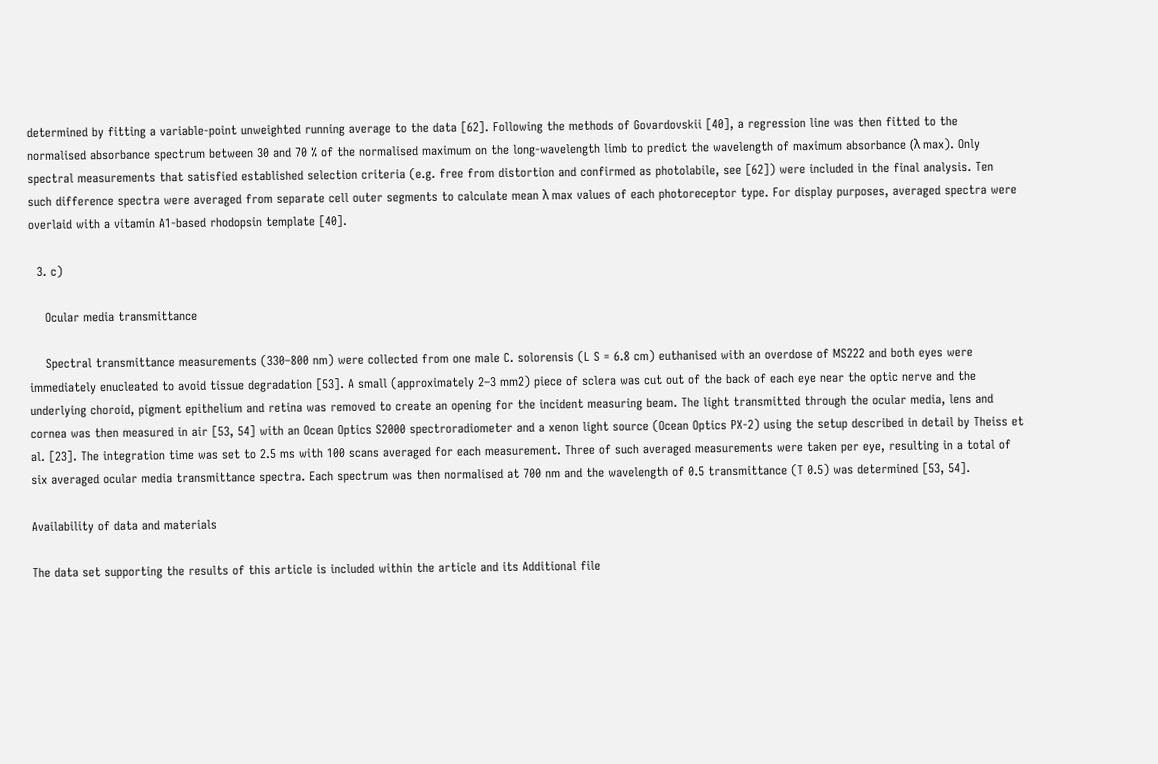determined by fitting a variable-point unweighted running average to the data [62]. Following the methods of Govardovskii [40], a regression line was then fitted to the normalised absorbance spectrum between 30 and 70 % of the normalised maximum on the long-wavelength limb to predict the wavelength of maximum absorbance (λ max). Only spectral measurements that satisfied established selection criteria (e.g. free from distortion and confirmed as photolabile, see [62]) were included in the final analysis. Ten such difference spectra were averaged from separate cell outer segments to calculate mean λ max values of each photoreceptor type. For display purposes, averaged spectra were overlaid with a vitamin A1-based rhodopsin template [40].

  3. c)

    Ocular media transmittance

    Spectral transmittance measurements (330–800 nm) were collected from one male C. solorensis (L S = 6.8 cm) euthanised with an overdose of MS222 and both eyes were immediately enucleated to avoid tissue degradation [53]. A small (approximately 2–3 mm2) piece of sclera was cut out of the back of each eye near the optic nerve and the underlying choroid, pigment epithelium and retina was removed to create an opening for the incident measuring beam. The light transmitted through the ocular media, lens and cornea was then measured in air [53, 54] with an Ocean Optics S2000 spectroradiometer and a xenon light source (Ocean Optics PX-2) using the setup described in detail by Theiss et al. [23]. The integration time was set to 2.5 ms with 100 scans averaged for each measurement. Three of such averaged measurements were taken per eye, resulting in a total of six averaged ocular media transmittance spectra. Each spectrum was then normalised at 700 nm and the wavelength of 0.5 transmittance (T 0.5) was determined [53, 54].

Availability of data and materials

The data set supporting the results of this article is included within the article and its Additional file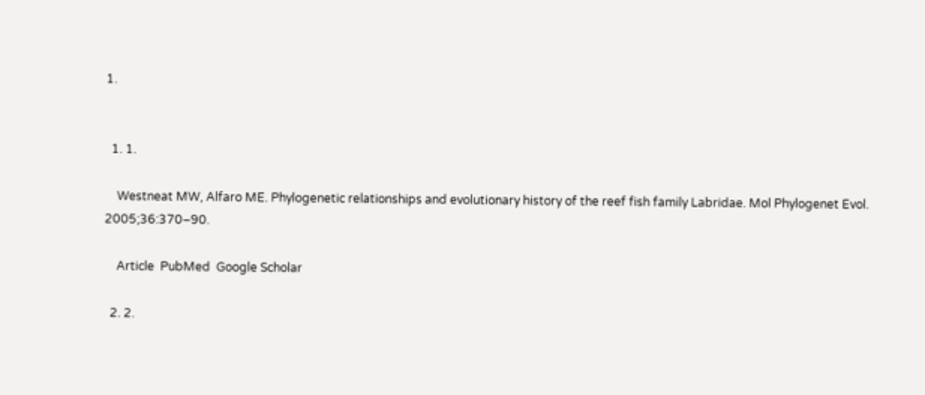1.


  1. 1.

    Westneat MW, Alfaro ME. Phylogenetic relationships and evolutionary history of the reef fish family Labridae. Mol Phylogenet Evol. 2005;36:370–90.

    Article  PubMed  Google Scholar

  2. 2.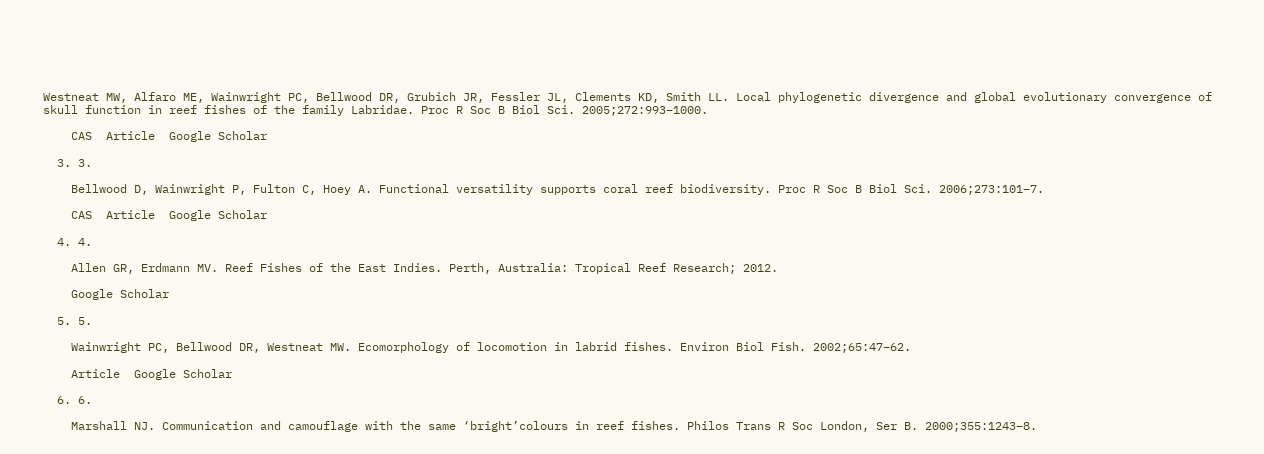Westneat MW, Alfaro ME, Wainwright PC, Bellwood DR, Grubich JR, Fessler JL, Clements KD, Smith LL. Local phylogenetic divergence and global evolutionary convergence of skull function in reef fishes of the family Labridae. Proc R Soc B Biol Sci. 2005;272:993–1000.

    CAS  Article  Google Scholar

  3. 3.

    Bellwood D, Wainwright P, Fulton C, Hoey A. Functional versatility supports coral reef biodiversity. Proc R Soc B Biol Sci. 2006;273:101–7.

    CAS  Article  Google Scholar

  4. 4.

    Allen GR, Erdmann MV. Reef Fishes of the East Indies. Perth, Australia: Tropical Reef Research; 2012.

    Google Scholar

  5. 5.

    Wainwright PC, Bellwood DR, Westneat MW. Ecomorphology of locomotion in labrid fishes. Environ Biol Fish. 2002;65:47–62.

    Article  Google Scholar

  6. 6.

    Marshall NJ. Communication and camouflage with the same ‘bright’colours in reef fishes. Philos Trans R Soc London, Ser B. 2000;355:1243–8.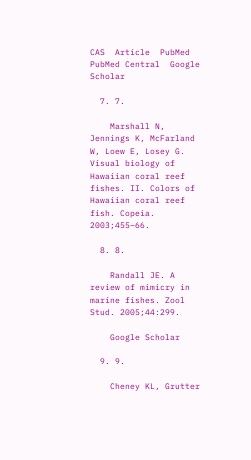CAS  Article  PubMed  PubMed Central  Google Scholar

  7. 7.

    Marshall N, Jennings K, McFarland W, Loew E, Losey G. Visual biology of Hawaiian coral reef fishes. II. Colors of Hawaiian coral reef fish. Copeia. 2003;455–66.

  8. 8.

    Randall JE. A review of mimicry in marine fishes. Zool Stud. 2005;44:299.

    Google Scholar

  9. 9.

    Cheney KL, Grutter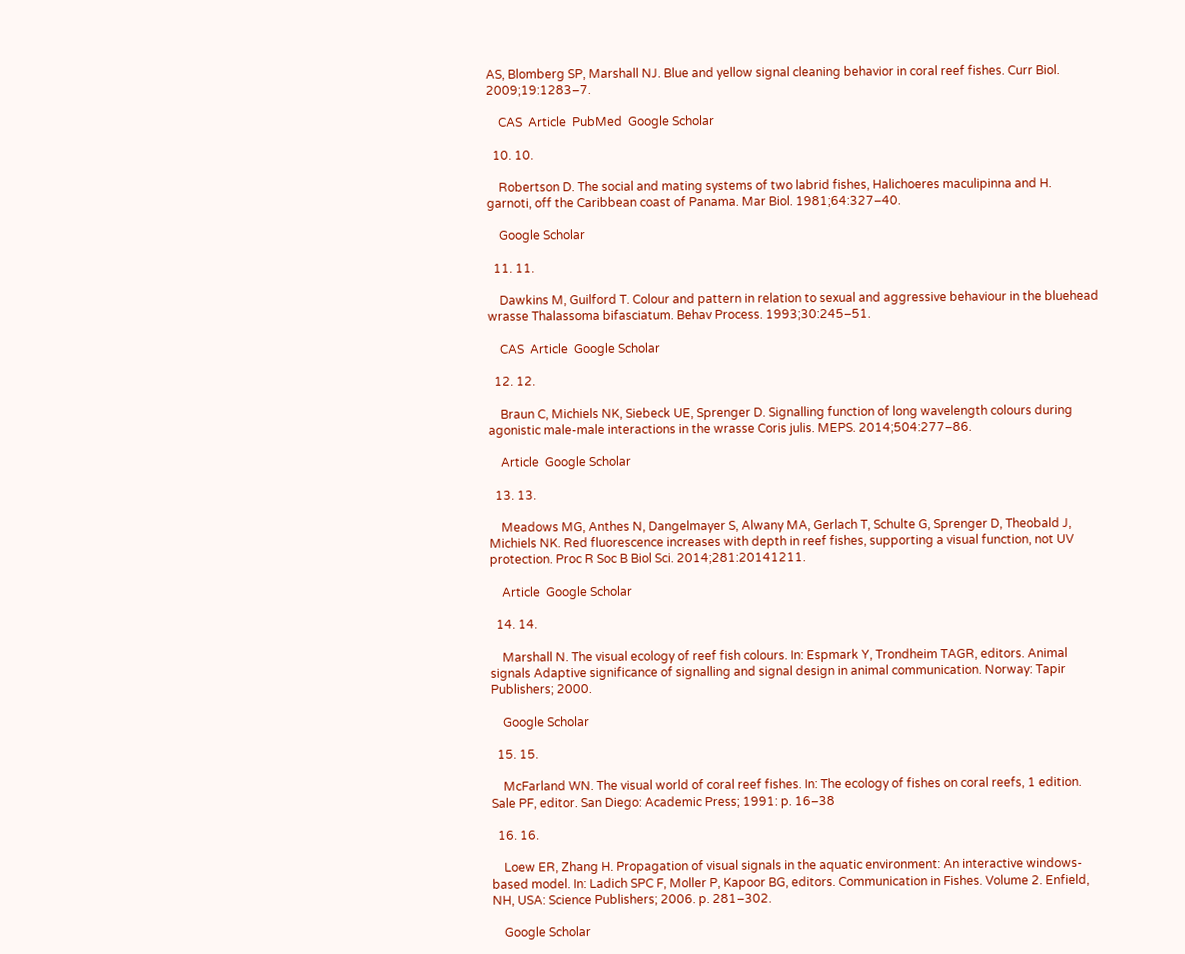AS, Blomberg SP, Marshall NJ. Blue and yellow signal cleaning behavior in coral reef fishes. Curr Biol. 2009;19:1283–7.

    CAS  Article  PubMed  Google Scholar

  10. 10.

    Robertson D. The social and mating systems of two labrid fishes, Halichoeres maculipinna and H. garnoti, off the Caribbean coast of Panama. Mar Biol. 1981;64:327–40.

    Google Scholar

  11. 11.

    Dawkins M, Guilford T. Colour and pattern in relation to sexual and aggressive behaviour in the bluehead wrasse Thalassoma bifasciatum. Behav Process. 1993;30:245–51.

    CAS  Article  Google Scholar

  12. 12.

    Braun C, Michiels NK, Siebeck UE, Sprenger D. Signalling function of long wavelength colours during agonistic male-male interactions in the wrasse Coris julis. MEPS. 2014;504:277–86.

    Article  Google Scholar

  13. 13.

    Meadows MG, Anthes N, Dangelmayer S, Alwany MA, Gerlach T, Schulte G, Sprenger D, Theobald J, Michiels NK. Red fluorescence increases with depth in reef fishes, supporting a visual function, not UV protection. Proc R Soc B Biol Sci. 2014;281:20141211.

    Article  Google Scholar

  14. 14.

    Marshall N. The visual ecology of reef fish colours. In: Espmark Y, Trondheim TAGR, editors. Animal signals Adaptive significance of signalling and signal design in animal communication. Norway: Tapir Publishers; 2000.

    Google Scholar

  15. 15.

    McFarland WN. The visual world of coral reef fishes. In: The ecology of fishes on coral reefs, 1 edition. Sale PF, editor. San Diego: Academic Press; 1991: p. 16–38

  16. 16.

    Loew ER, Zhang H. Propagation of visual signals in the aquatic environment: An interactive windows-based model. In: Ladich SPC F, Moller P, Kapoor BG, editors. Communication in Fishes. Volume 2. Enfield, NH, USA: Science Publishers; 2006. p. 281–302.

    Google Scholar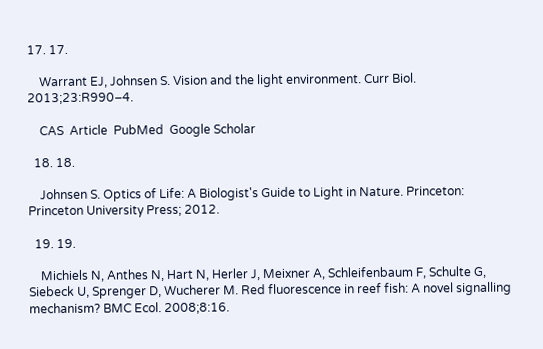17. 17.

    Warrant EJ, Johnsen S. Vision and the light environment. Curr Biol. 2013;23:R990–4.

    CAS  Article  PubMed  Google Scholar

  18. 18.

    Johnsen S. Optics of Life: A Biologist's Guide to Light in Nature. Princeton: Princeton University Press; 2012.

  19. 19.

    Michiels N, Anthes N, Hart N, Herler J, Meixner A, Schleifenbaum F, Schulte G, Siebeck U, Sprenger D, Wucherer M. Red fluorescence in reef fish: A novel signalling mechanism? BMC Ecol. 2008;8:16.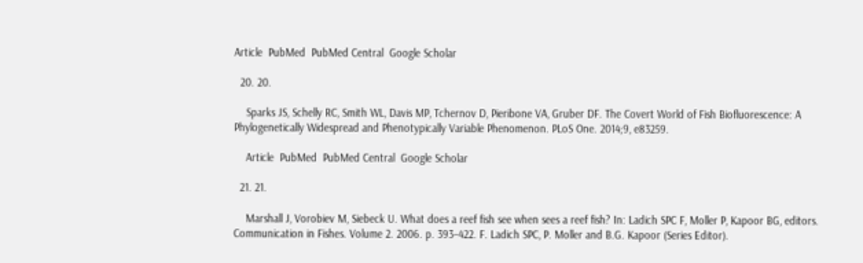Article  PubMed  PubMed Central  Google Scholar

  20. 20.

    Sparks JS, Schelly RC, Smith WL, Davis MP, Tchernov D, Pieribone VA, Gruber DF. The Covert World of Fish Biofluorescence: A Phylogenetically Widespread and Phenotypically Variable Phenomenon. PLoS One. 2014;9, e83259.

    Article  PubMed  PubMed Central  Google Scholar

  21. 21.

    Marshall J, Vorobiev M, Siebeck U. What does a reef fish see when sees a reef fish? In: Ladich SPC F, Moller P, Kapoor BG, editors. Communication in Fishes. Volume 2. 2006. p. 393–422. F. Ladich SPC, P. Moller and B.G. Kapoor (Series Editor).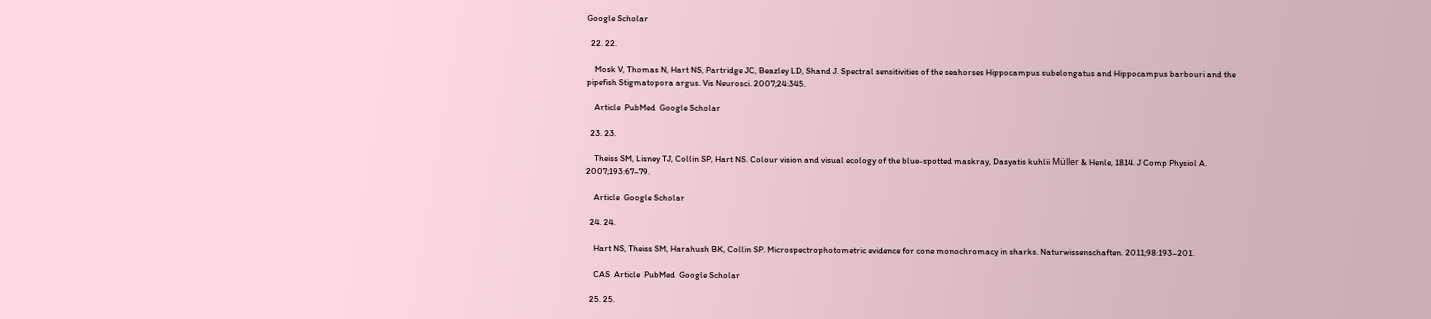Google Scholar

  22. 22.

    Mosk V, Thomas N, Hart NS, Partridge JC, Beazley LD, Shand J. Spectral sensitivities of the seahorses Hippocampus subelongatus and Hippocampus barbouri and the pipefish Stigmatopora argus. Vis Neurosci. 2007;24:345.

    Article  PubMed  Google Scholar

  23. 23.

    Theiss SM, Lisney TJ, Collin SP, Hart NS. Colour vision and visual ecology of the blue-spotted maskray, Dasyatis kuhlii Müller & Henle, 1814. J Comp Physiol A. 2007;193:67–79.

    Article  Google Scholar

  24. 24.

    Hart NS, Theiss SM, Harahush BK, Collin SP. Microspectrophotometric evidence for cone monochromacy in sharks. Naturwissenschaften. 2011;98:193–201.

    CAS  Article  PubMed  Google Scholar

  25. 25.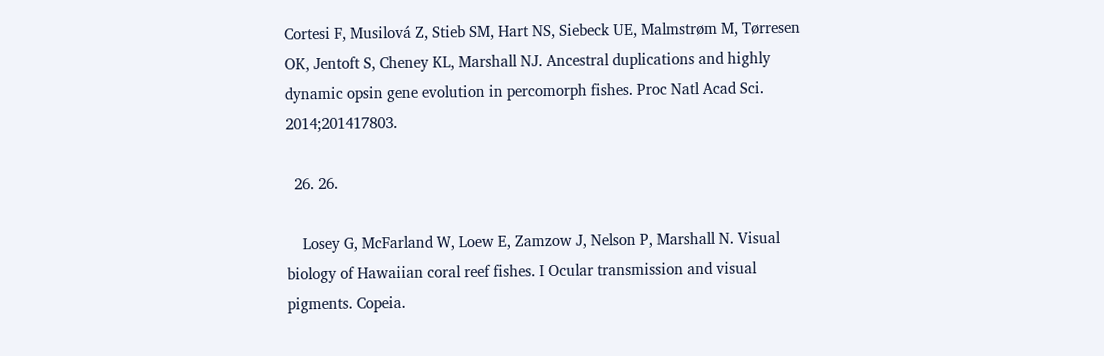Cortesi F, Musilová Z, Stieb SM, Hart NS, Siebeck UE, Malmstrøm M, Tørresen OK, Jentoft S, Cheney KL, Marshall NJ. Ancestral duplications and highly dynamic opsin gene evolution in percomorph fishes. Proc Natl Acad Sci. 2014;201417803.

  26. 26.

    Losey G, McFarland W, Loew E, Zamzow J, Nelson P, Marshall N. Visual biology of Hawaiian coral reef fishes. I Ocular transmission and visual pigments. Copeia.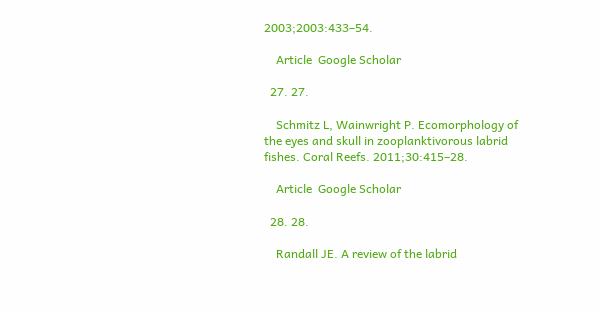2003;2003:433–54.

    Article  Google Scholar

  27. 27.

    Schmitz L, Wainwright P. Ecomorphology of the eyes and skull in zooplanktivorous labrid fishes. Coral Reefs. 2011;30:415–28.

    Article  Google Scholar

  28. 28.

    Randall JE. A review of the labrid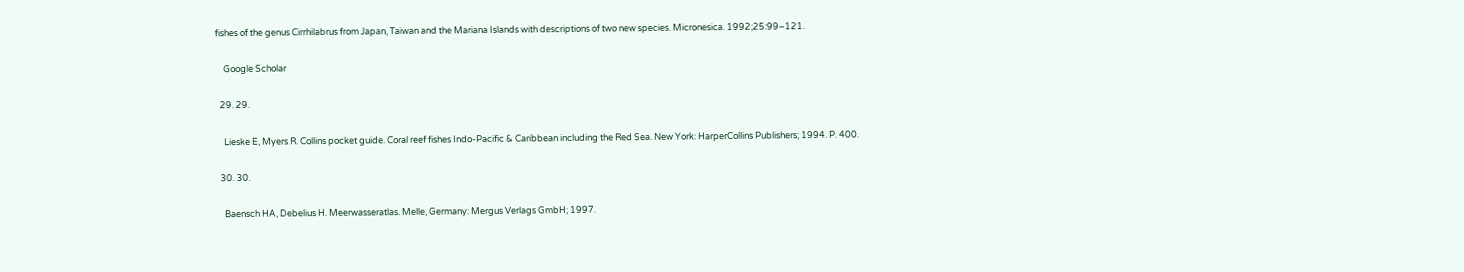fishes of the genus Cirrhilabrus from Japan, Taiwan and the Mariana Islands with descriptions of two new species. Micronesica. 1992;25:99–121.

    Google Scholar

  29. 29.

    Lieske E, Myers R. Collins pocket guide. Coral reef fishes Indo-Pacific & Caribbean including the Red Sea. New York: HarperCollins Publishers; 1994. P. 400.

  30. 30.

    Baensch HA, Debelius H. Meerwasseratlas. Melle, Germany: Mergus Verlags GmbH; 1997.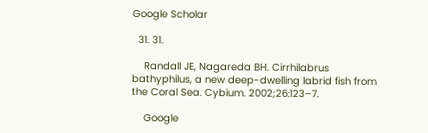Google Scholar

  31. 31.

    Randall JE, Nagareda BH. Cirrhilabrus bathyphilus, a new deep-dwelling labrid fish from the Coral Sea. Cybium. 2002;26:123–7.

    Google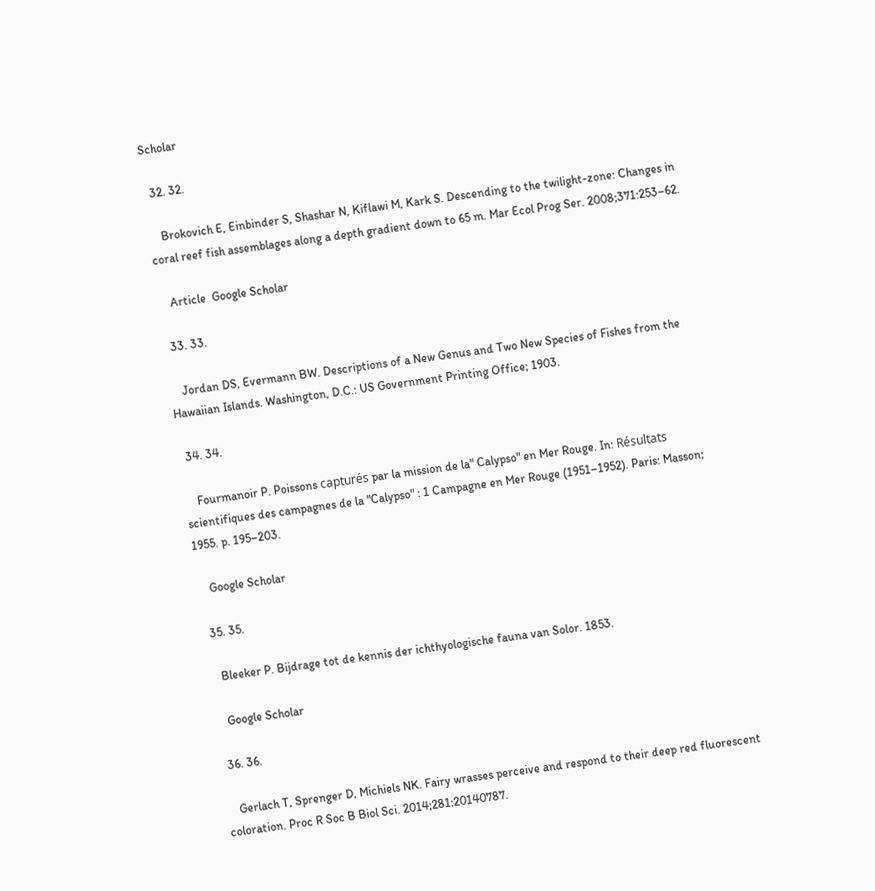Scholar

  32. 32.

    Brokovich E, Einbinder S, Shashar N, Kiflawi M, Kark S. Descending to the twilight-zone: Changes in coral reef fish assemblages along a depth gradient down to 65 m. Mar Ecol Prog Ser. 2008;371:253–62.

    Article  Google Scholar

  33. 33.

    Jordan DS, Evermann BW. Descriptions of a New Genus and Two New Species of Fishes from the Hawaiian Islands. Washington, D.C.: US Government Printing Office; 1903.

  34. 34.

    Fourmanoir P. Poissons capturés par la mission de la" Calypso" en Mer Rouge. In: Résultats scientifiques des campagnes de la "Calypso" : 1 Campagne en Mer Rouge (1951–1952). Paris: Masson; 1955. p. 195–203.

    Google Scholar

  35. 35.

    Bleeker P. Bijdrage tot de kennis der ichthyologische fauna van Solor. 1853.

    Google Scholar

  36. 36.

    Gerlach T, Sprenger D, Michiels NK. Fairy wrasses perceive and respond to their deep red fluorescent coloration. Proc R Soc B Biol Sci. 2014;281:20140787.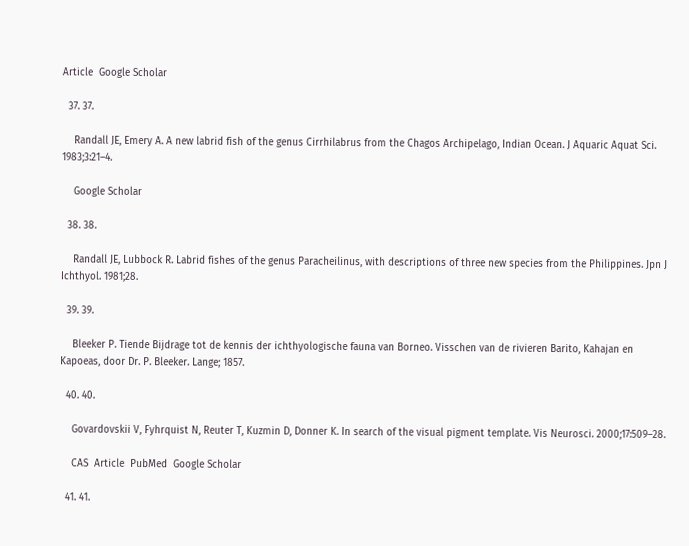Article  Google Scholar

  37. 37.

    Randall JE, Emery A. A new labrid fish of the genus Cirrhilabrus from the Chagos Archipelago, Indian Ocean. J Aquaric Aquat Sci. 1983;3:21–4.

    Google Scholar

  38. 38.

    Randall JE, Lubbock R. Labrid fishes of the genus Paracheilinus, with descriptions of three new species from the Philippines. Jpn J Ichthyol. 1981;28.

  39. 39.

    Bleeker P. Tiende Bijdrage tot de kennis der ichthyologische fauna van Borneo. Visschen van de rivieren Barito, Kahajan en Kapoeas, door Dr. P. Bleeker. Lange; 1857.

  40. 40.

    Govardovskii V, Fyhrquist N, Reuter T, Kuzmin D, Donner K. In search of the visual pigment template. Vis Neurosci. 2000;17:509–28.

    CAS  Article  PubMed  Google Scholar

  41. 41.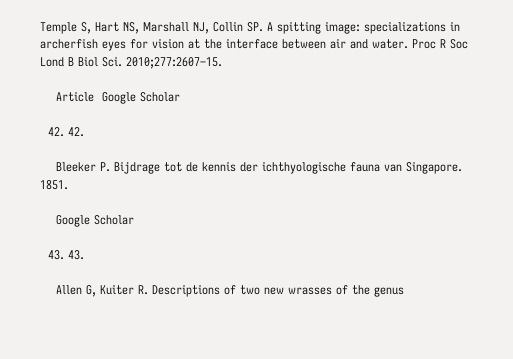Temple S, Hart NS, Marshall NJ, Collin SP. A spitting image: specializations in archerfish eyes for vision at the interface between air and water. Proc R Soc Lond B Biol Sci. 2010;277:2607–15.

    Article  Google Scholar

  42. 42.

    Bleeker P. Bijdrage tot de kennis der ichthyologische fauna van Singapore. 1851.

    Google Scholar

  43. 43.

    Allen G, Kuiter R. Descriptions of two new wrasses of the genus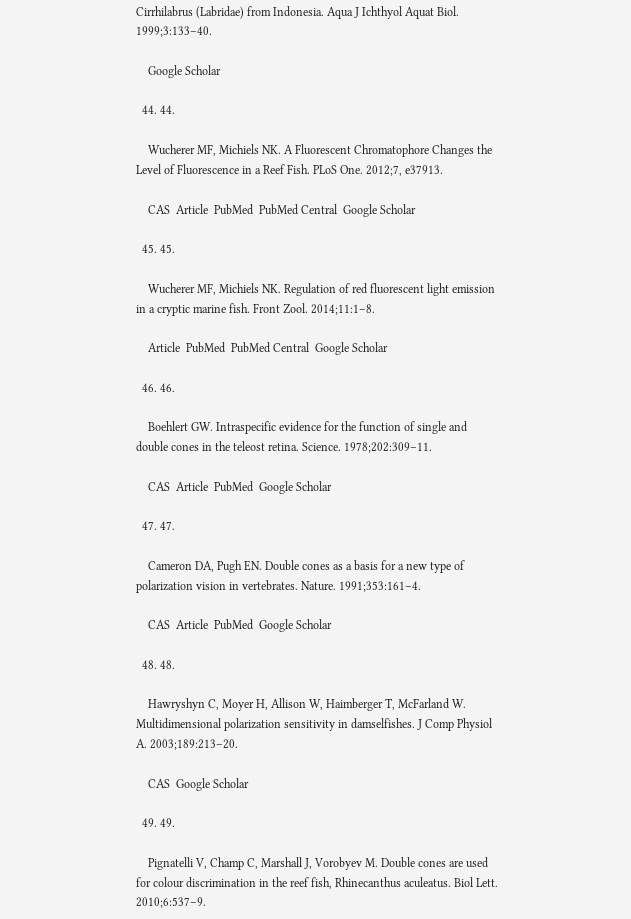Cirrhilabrus (Labridae) from Indonesia. Aqua J Ichthyol Aquat Biol. 1999;3:133–40.

    Google Scholar

  44. 44.

    Wucherer MF, Michiels NK. A Fluorescent Chromatophore Changes the Level of Fluorescence in a Reef Fish. PLoS One. 2012;7, e37913.

    CAS  Article  PubMed  PubMed Central  Google Scholar

  45. 45.

    Wucherer MF, Michiels NK. Regulation of red fluorescent light emission in a cryptic marine fish. Front Zool. 2014;11:1–8.

    Article  PubMed  PubMed Central  Google Scholar

  46. 46.

    Boehlert GW. Intraspecific evidence for the function of single and double cones in the teleost retina. Science. 1978;202:309–11.

    CAS  Article  PubMed  Google Scholar

  47. 47.

    Cameron DA, Pugh EN. Double cones as a basis for a new type of polarization vision in vertebrates. Nature. 1991;353:161–4.

    CAS  Article  PubMed  Google Scholar

  48. 48.

    Hawryshyn C, Moyer H, Allison W, Haimberger T, McFarland W. Multidimensional polarization sensitivity in damselfishes. J Comp Physiol A. 2003;189:213–20.

    CAS  Google Scholar

  49. 49.

    Pignatelli V, Champ C, Marshall J, Vorobyev M. Double cones are used for colour discrimination in the reef fish, Rhinecanthus aculeatus. Biol Lett. 2010;6:537–9.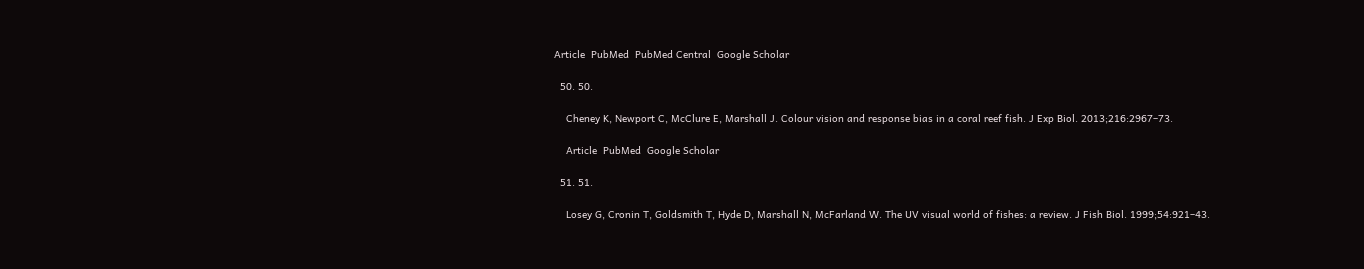Article  PubMed  PubMed Central  Google Scholar

  50. 50.

    Cheney K, Newport C, McClure E, Marshall J. Colour vision and response bias in a coral reef fish. J Exp Biol. 2013;216:2967–73.

    Article  PubMed  Google Scholar

  51. 51.

    Losey G, Cronin T, Goldsmith T, Hyde D, Marshall N, McFarland W. The UV visual world of fishes: a review. J Fish Biol. 1999;54:921–43.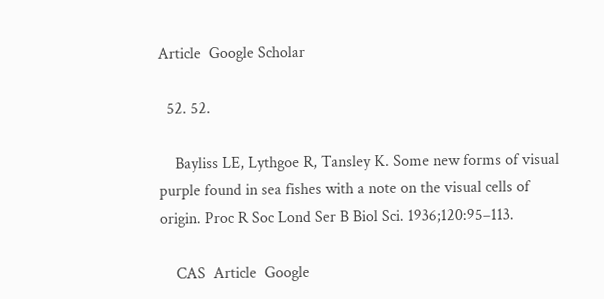Article  Google Scholar

  52. 52.

    Bayliss LE, Lythgoe R, Tansley K. Some new forms of visual purple found in sea fishes with a note on the visual cells of origin. Proc R Soc Lond Ser B Biol Sci. 1936;120:95–113.

    CAS  Article  Google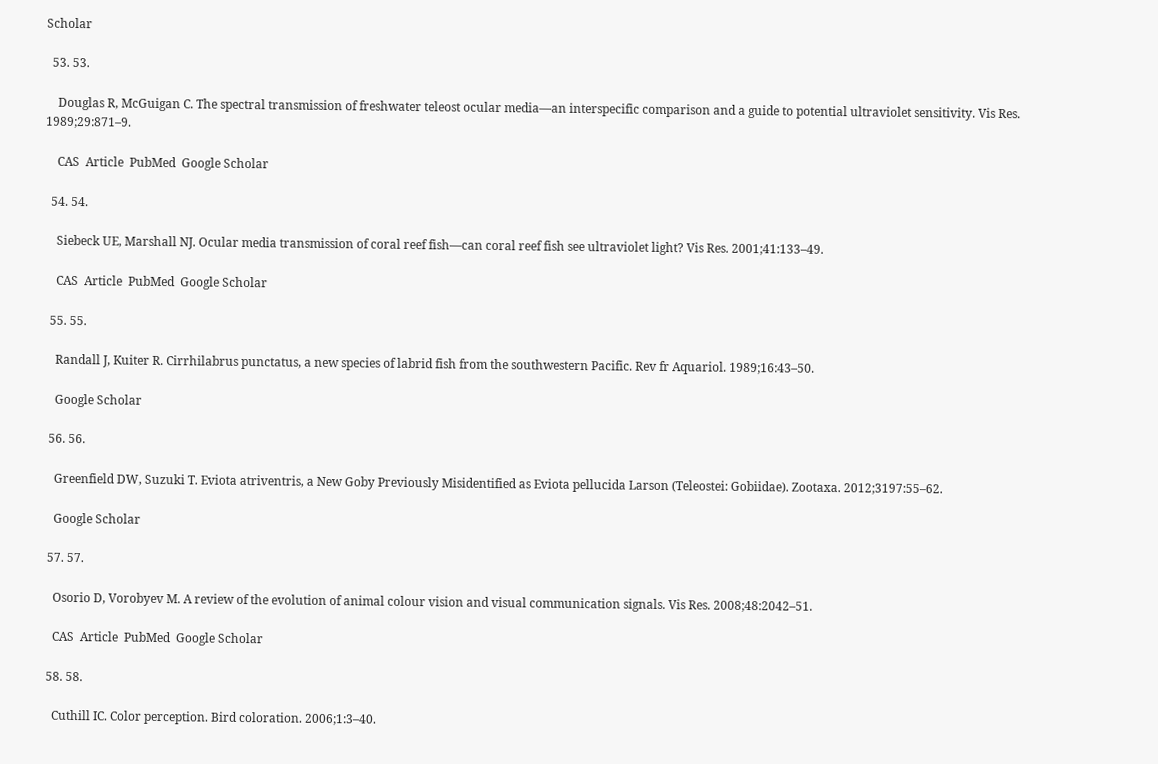Scholar

  53. 53.

    Douglas R, McGuigan C. The spectral transmission of freshwater teleost ocular media—an interspecific comparison and a guide to potential ultraviolet sensitivity. Vis Res. 1989;29:871–9.

    CAS  Article  PubMed  Google Scholar

  54. 54.

    Siebeck UE, Marshall NJ. Ocular media transmission of coral reef fish—can coral reef fish see ultraviolet light? Vis Res. 2001;41:133–49.

    CAS  Article  PubMed  Google Scholar

  55. 55.

    Randall J, Kuiter R. Cirrhilabrus punctatus, a new species of labrid fish from the southwestern Pacific. Rev fr Aquariol. 1989;16:43–50.

    Google Scholar

  56. 56.

    Greenfield DW, Suzuki T. Eviota atriventris, a New Goby Previously Misidentified as Eviota pellucida Larson (Teleostei: Gobiidae). Zootaxa. 2012;3197:55–62.

    Google Scholar

  57. 57.

    Osorio D, Vorobyev M. A review of the evolution of animal colour vision and visual communication signals. Vis Res. 2008;48:2042–51.

    CAS  Article  PubMed  Google Scholar

  58. 58.

    Cuthill IC. Color perception. Bird coloration. 2006;1:3–40.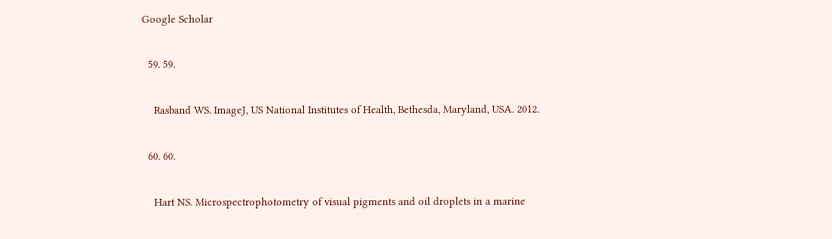Google Scholar

  59. 59.

    Rasband WS. ImageJ, US National Institutes of Health, Bethesda, Maryland, USA. 2012.

  60. 60.

    Hart NS. Microspectrophotometry of visual pigments and oil droplets in a marine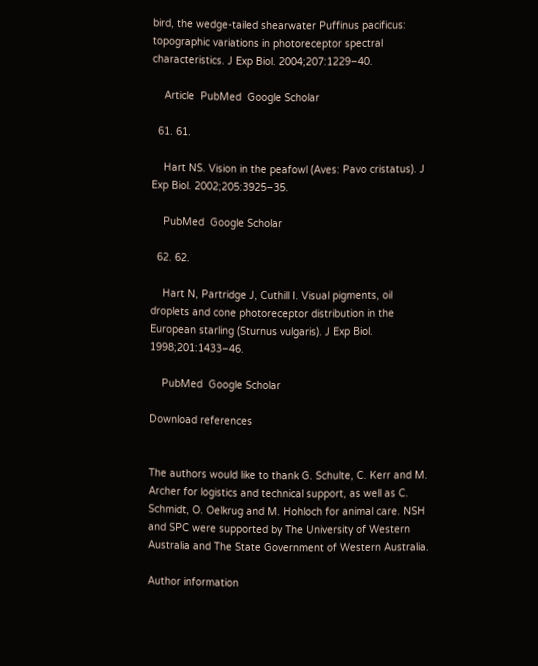bird, the wedge-tailed shearwater Puffinus pacificus: topographic variations in photoreceptor spectral characteristics. J Exp Biol. 2004;207:1229–40.

    Article  PubMed  Google Scholar

  61. 61.

    Hart NS. Vision in the peafowl (Aves: Pavo cristatus). J Exp Biol. 2002;205:3925–35.

    PubMed  Google Scholar

  62. 62.

    Hart N, Partridge J, Cuthill I. Visual pigments, oil droplets and cone photoreceptor distribution in the European starling (Sturnus vulgaris). J Exp Biol. 1998;201:1433–46.

    PubMed  Google Scholar

Download references


The authors would like to thank G. Schulte, C. Kerr and M. Archer for logistics and technical support, as well as C. Schmidt, O. Oelkrug and M. Hohloch for animal care. NSH and SPC were supported by The University of Western Australia and The State Government of Western Australia.

Author information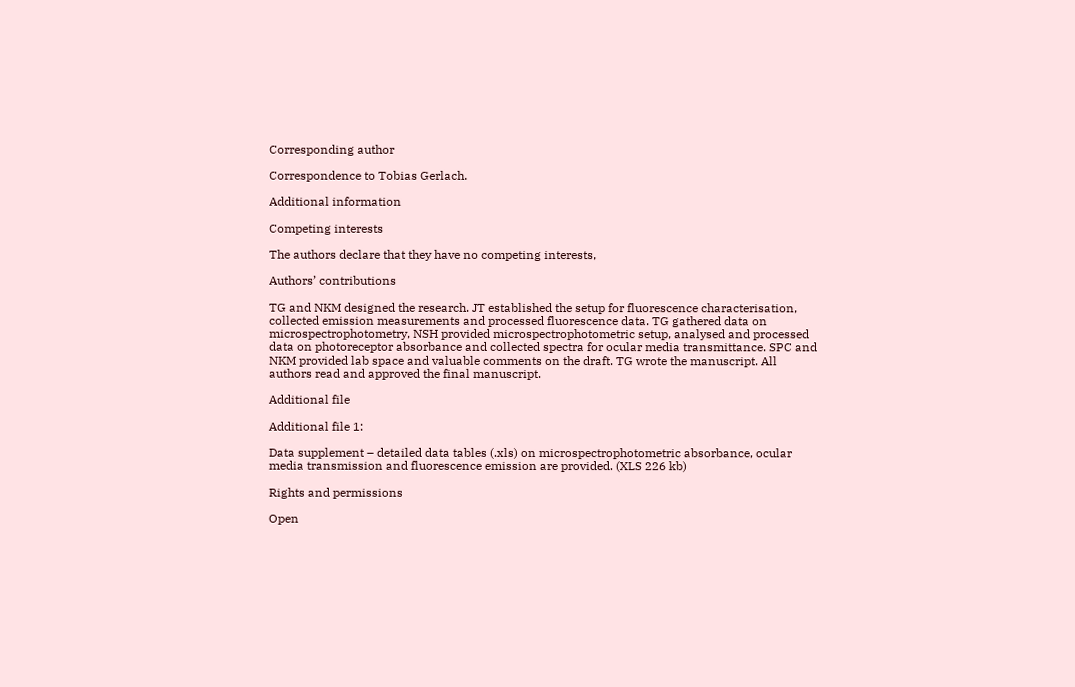Corresponding author

Correspondence to Tobias Gerlach.

Additional information

Competing interests

The authors declare that they have no competing interests,

Authors’ contributions

TG and NKM designed the research. JT established the setup for fluorescence characterisation, collected emission measurements and processed fluorescence data. TG gathered data on microspectrophotometry, NSH provided microspectrophotometric setup, analysed and processed data on photoreceptor absorbance and collected spectra for ocular media transmittance. SPC and NKM provided lab space and valuable comments on the draft. TG wrote the manuscript. All authors read and approved the final manuscript.

Additional file

Additional file 1:

Data supplement – detailed data tables (.xls) on microspectrophotometric absorbance, ocular media transmission and fluorescence emission are provided. (XLS 226 kb)

Rights and permissions

Open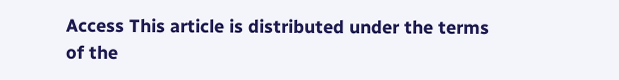Access This article is distributed under the terms of the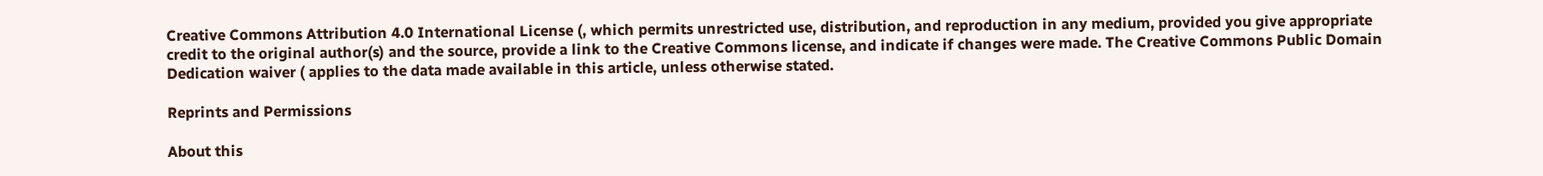Creative Commons Attribution 4.0 International License (, which permits unrestricted use, distribution, and reproduction in any medium, provided you give appropriate credit to the original author(s) and the source, provide a link to the Creative Commons license, and indicate if changes were made. The Creative Commons Public Domain Dedication waiver ( applies to the data made available in this article, unless otherwise stated.

Reprints and Permissions

About this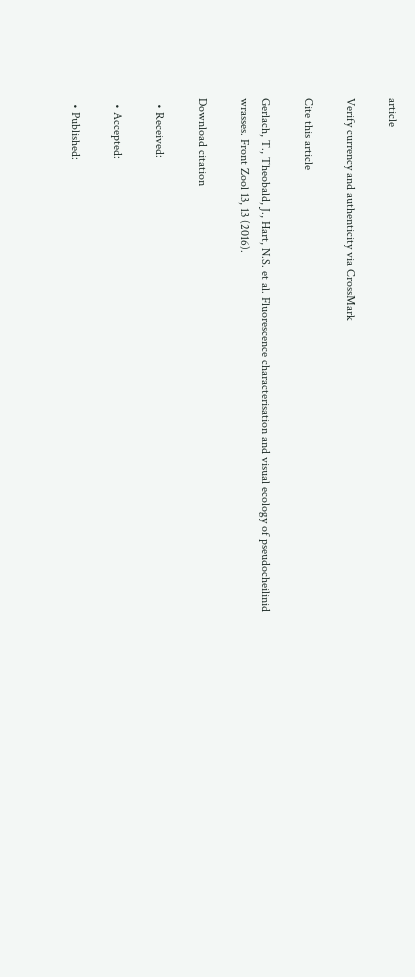article

Verify currency and authenticity via CrossMark

Cite this article

Gerlach, T., Theobald, J., Hart, N.S. et al. Fluorescence characterisation and visual ecology of pseudocheilinid wrasses. Front Zool 13, 13 (2016).

Download citation

  • Received:

  • Accepted:

  • Published: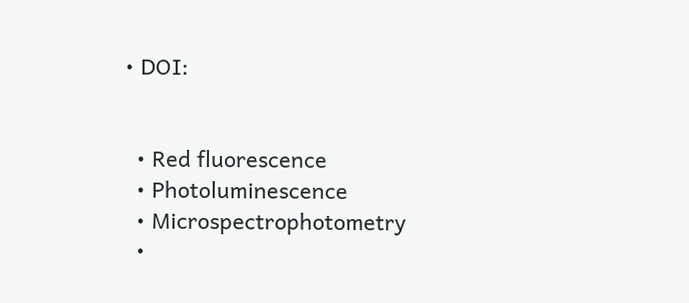• DOI:


  • Red fluorescence
  • Photoluminescence
  • Microspectrophotometry
  •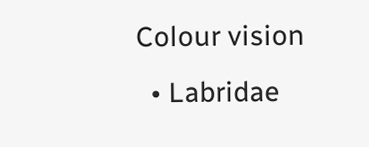Colour vision
  • Labridae